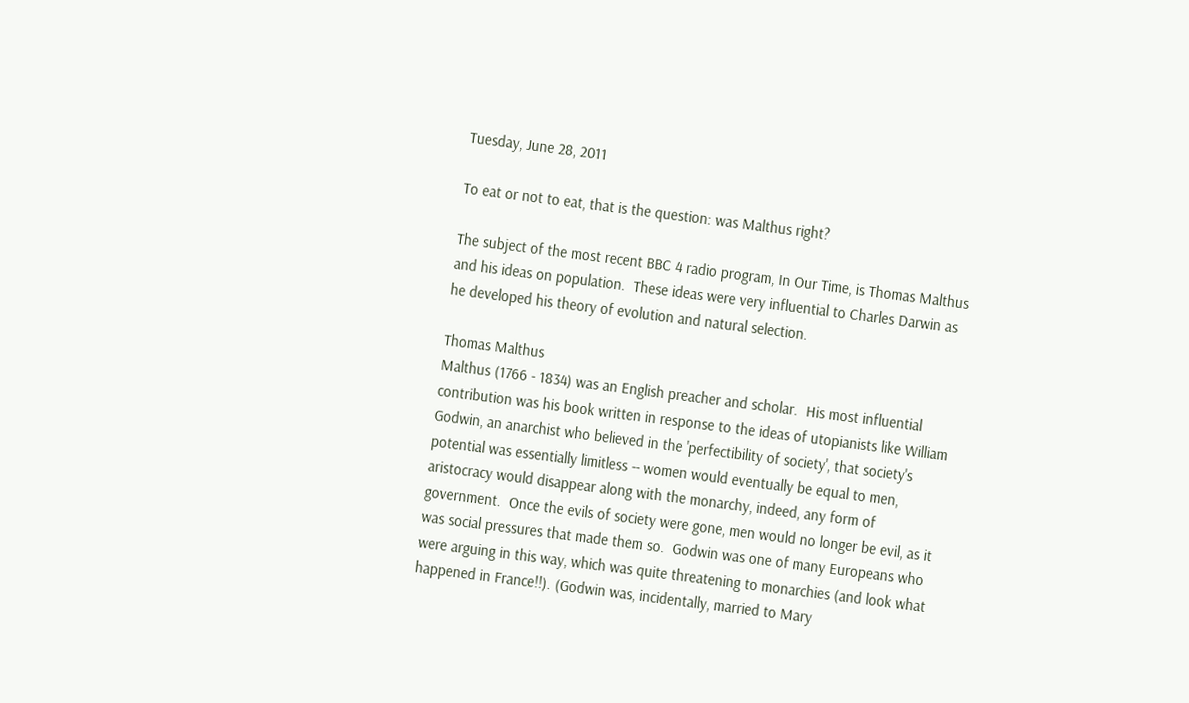Tuesday, June 28, 2011

To eat or not to eat, that is the question: was Malthus right?

The subject of the most recent BBC 4 radio program, In Our Time, is Thomas Malthus and his ideas on population.  These ideas were very influential to Charles Darwin as he developed his theory of evolution and natural selection.

Thomas Malthus
Malthus (1766 - 1834) was an English preacher and scholar.  His most influential contribution was his book written in response to the ideas of utopianists like William Godwin, an anarchist who believed in the 'perfectibility of society', that society's potential was essentially limitless -- women would eventually be equal to men, aristocracy would disappear along with the monarchy, indeed, any form of government.  Once the evils of society were gone, men would no longer be evil, as it was social pressures that made them so.  Godwin was one of many Europeans who were arguing in this way, which was quite threatening to monarchies (and look what happened in France!!). (Godwin was, incidentally, married to Mary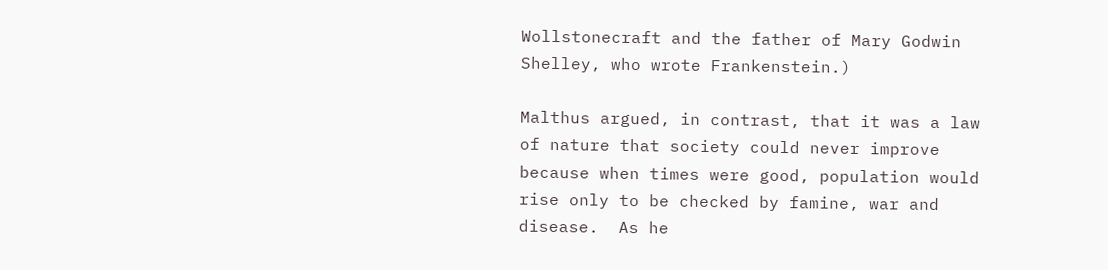Wollstonecraft and the father of Mary Godwin Shelley, who wrote Frankenstein.)

Malthus argued, in contrast, that it was a law of nature that society could never improve because when times were good, population would rise only to be checked by famine, war and disease.  As he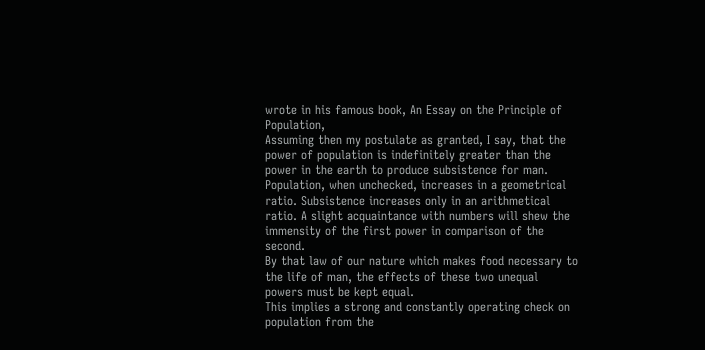wrote in his famous book, An Essay on the Principle of Population,
Assuming then my postulate as granted, I say, that the power of population is indefinitely greater than the power in the earth to produce subsistence for man.
Population, when unchecked, increases in a geometrical ratio. Subsistence increases only in an arithmetical ratio. A slight acquaintance with numbers will shew the immensity of the first power in comparison of the second.
By that law of our nature which makes food necessary to the life of man, the effects of these two unequal powers must be kept equal.
This implies a strong and constantly operating check on population from the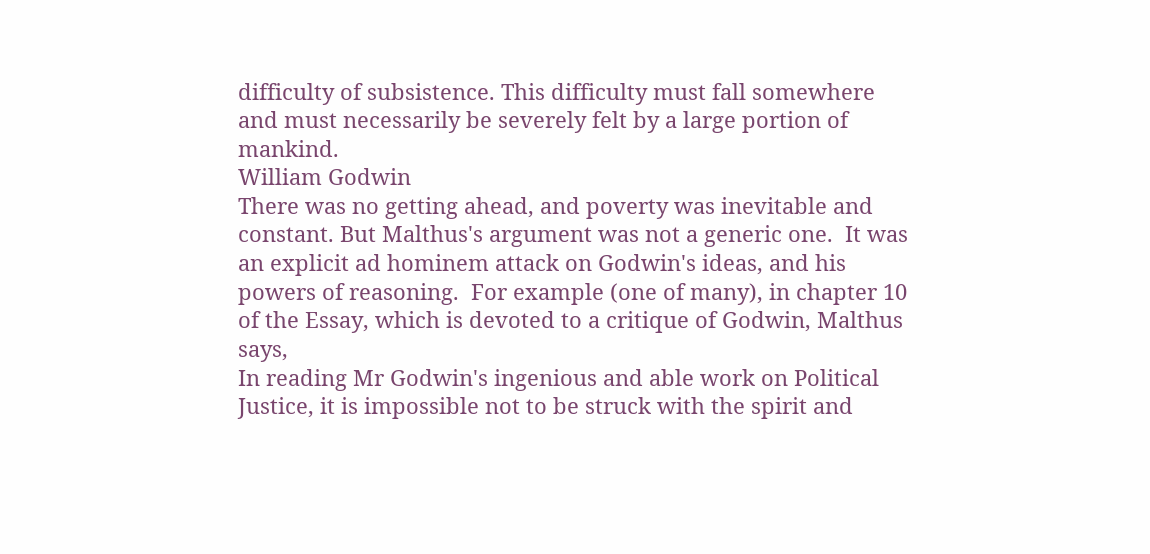difficulty of subsistence. This difficulty must fall somewhere and must necessarily be severely felt by a large portion of mankind.
William Godwin
There was no getting ahead, and poverty was inevitable and constant. But Malthus's argument was not a generic one.  It was an explicit ad hominem attack on Godwin's ideas, and his powers of reasoning.  For example (one of many), in chapter 10 of the Essay, which is devoted to a critique of Godwin, Malthus says,
In reading Mr Godwin's ingenious and able work on Political Justice, it is impossible not to be struck with the spirit and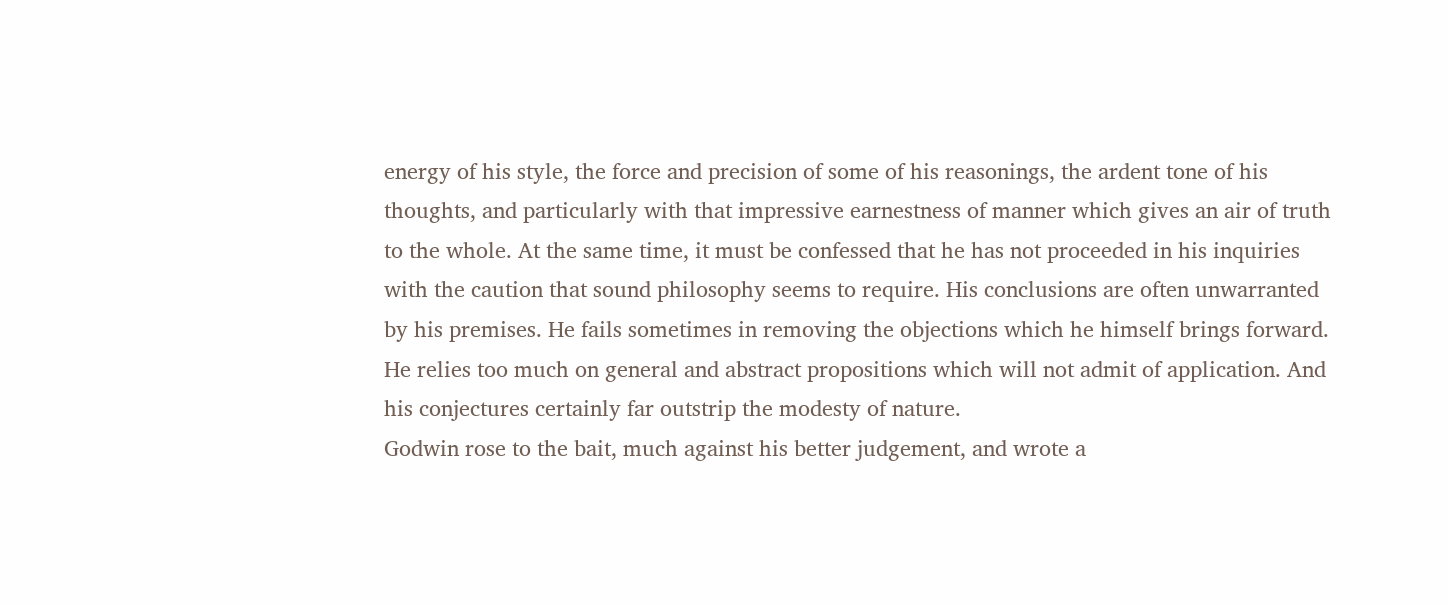energy of his style, the force and precision of some of his reasonings, the ardent tone of his thoughts, and particularly with that impressive earnestness of manner which gives an air of truth to the whole. At the same time, it must be confessed that he has not proceeded in his inquiries with the caution that sound philosophy seems to require. His conclusions are often unwarranted by his premises. He fails sometimes in removing the objections which he himself brings forward. He relies too much on general and abstract propositions which will not admit of application. And his conjectures certainly far outstrip the modesty of nature.
Godwin rose to the bait, much against his better judgement, and wrote a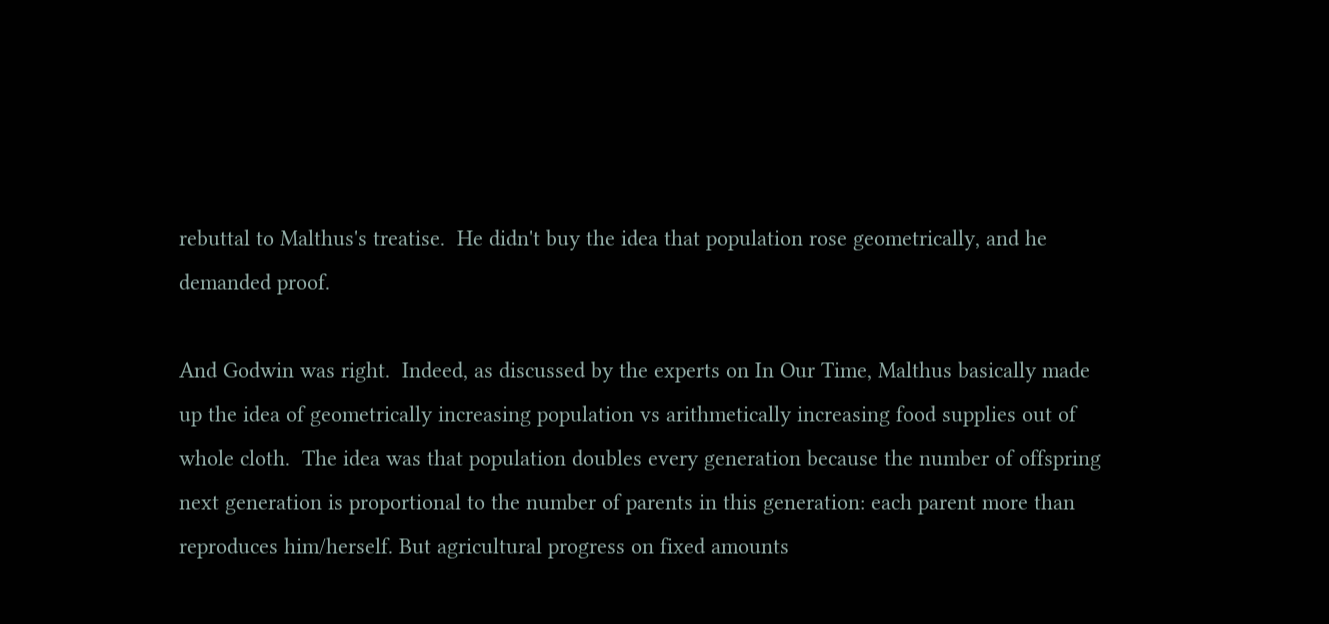rebuttal to Malthus's treatise.  He didn't buy the idea that population rose geometrically, and he demanded proof.

And Godwin was right.  Indeed, as discussed by the experts on In Our Time, Malthus basically made up the idea of geometrically increasing population vs arithmetically increasing food supplies out of whole cloth.  The idea was that population doubles every generation because the number of offspring next generation is proportional to the number of parents in this generation: each parent more than reproduces him/herself. But agricultural progress on fixed amounts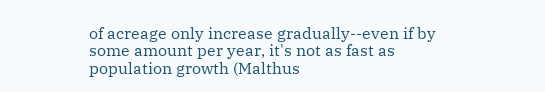of acreage only increase gradually--even if by some amount per year, it's not as fast as population growth (Malthus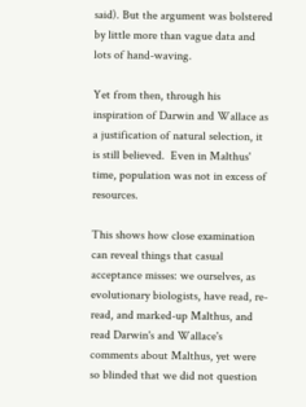said). But the argument was bolstered by little more than vague data and lots of hand-waving.

Yet from then, through his inspiration of Darwin and Wallace as a justification of natural selection, it is still believed.  Even in Malthus' time, population was not in excess of resources.

This shows how close examination can reveal things that casual acceptance misses: we ourselves, as evolutionary biologists, have read, re-read, and marked-up Malthus, and read Darwin's and Wallace's comments about Malthus, yet were so blinded that we did not question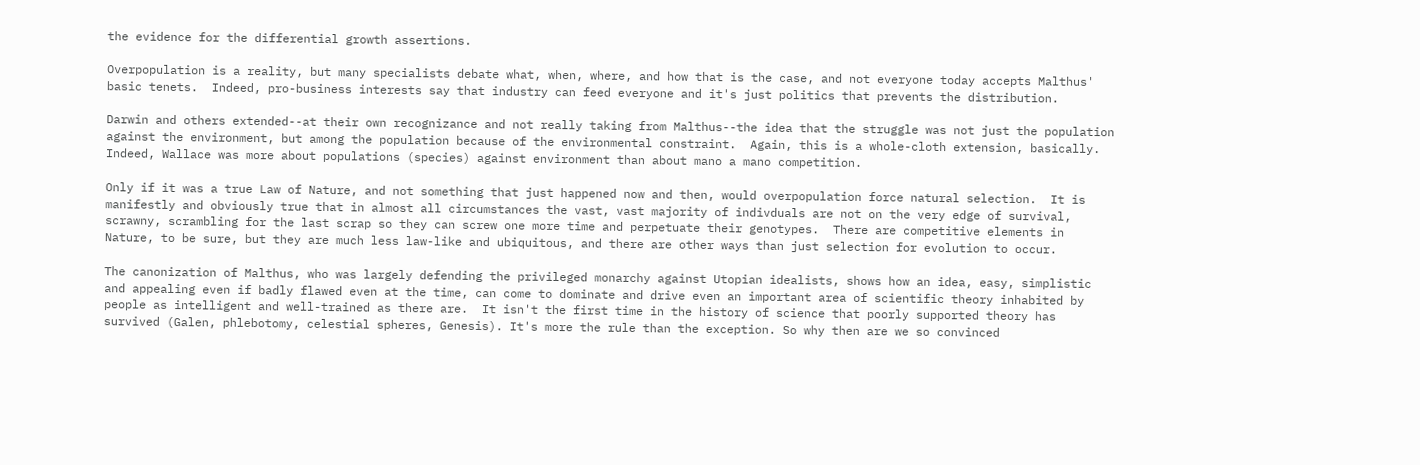the evidence for the differential growth assertions.

Overpopulation is a reality, but many specialists debate what, when, where, and how that is the case, and not everyone today accepts Malthus' basic tenets.  Indeed, pro-business interests say that industry can feed everyone and it's just politics that prevents the distribution.

Darwin and others extended--at their own recognizance and not really taking from Malthus--the idea that the struggle was not just the population against the environment, but among the population because of the environmental constraint.  Again, this is a whole-cloth extension, basically.  Indeed, Wallace was more about populations (species) against environment than about mano a mano competition.

Only if it was a true Law of Nature, and not something that just happened now and then, would overpopulation force natural selection.  It is manifestly and obviously true that in almost all circumstances the vast, vast majority of indivduals are not on the very edge of survival, scrawny, scrambling for the last scrap so they can screw one more time and perpetuate their genotypes.  There are competitive elements in Nature, to be sure, but they are much less law-like and ubiquitous, and there are other ways than just selection for evolution to occur.

The canonization of Malthus, who was largely defending the privileged monarchy against Utopian idealists, shows how an idea, easy, simplistic and appealing even if badly flawed even at the time, can come to dominate and drive even an important area of scientific theory inhabited by people as intelligent and well-trained as there are.  It isn't the first time in the history of science that poorly supported theory has survived (Galen, phlebotomy, celestial spheres, Genesis). It's more the rule than the exception. So why then are we so convinced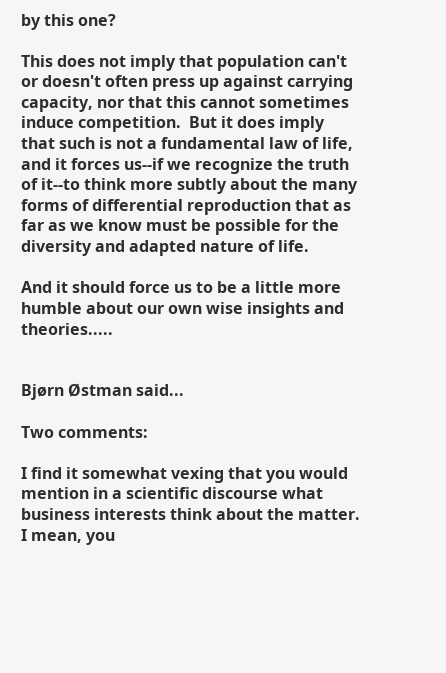by this one?

This does not imply that population can't or doesn't often press up against carrying capacity, nor that this cannot sometimes induce competition.  But it does imply that such is not a fundamental law of life, and it forces us--if we recognize the truth of it--to think more subtly about the many forms of differential reproduction that as far as we know must be possible for the diversity and adapted nature of life.

And it should force us to be a little more humble about our own wise insights and theories.....


Bjørn Østman said...

Two comments:

I find it somewhat vexing that you would mention in a scientific discourse what business interests think about the matter. I mean, you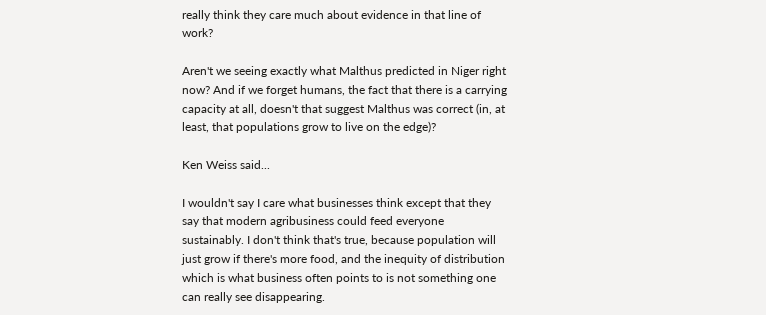really think they care much about evidence in that line of work?

Aren't we seeing exactly what Malthus predicted in Niger right now? And if we forget humans, the fact that there is a carrying capacity at all, doesn't that suggest Malthus was correct (in, at least, that populations grow to live on the edge)?

Ken Weiss said...

I wouldn't say I care what businesses think except that they say that modern agribusiness could feed everyone sustainably. I don't think that's true, because population will just grow if there's more food, and the inequity of distribution which is what business often points to is not something one can really see disappearing.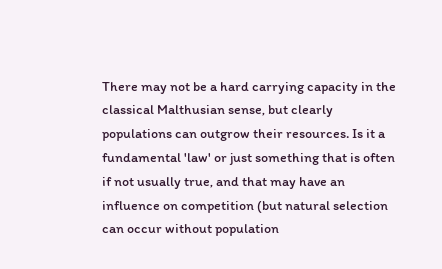There may not be a hard carrying capacity in the classical Malthusian sense, but clearly populations can outgrow their resources. Is it a fundamental 'law' or just something that is often if not usually true, and that may have an influence on competition (but natural selection can occur without population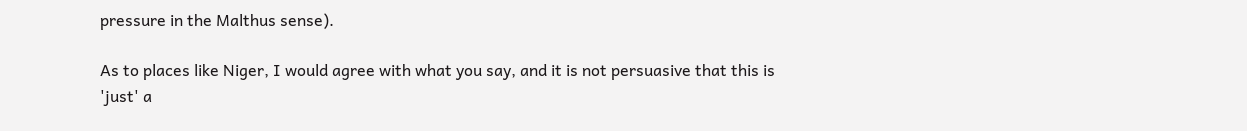pressure in the Malthus sense).

As to places like Niger, I would agree with what you say, and it is not persuasive that this is 'just' a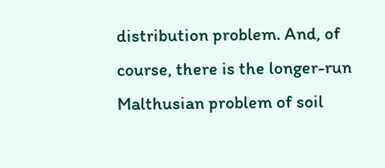distribution problem. And, of course, there is the longer-run Malthusian problem of soil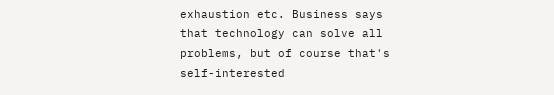exhaustion etc. Business says that technology can solve all problems, but of course that's self-interested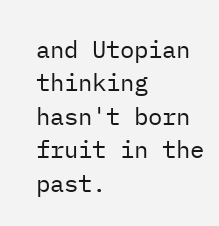and Utopian thinking hasn't born fruit in the past.